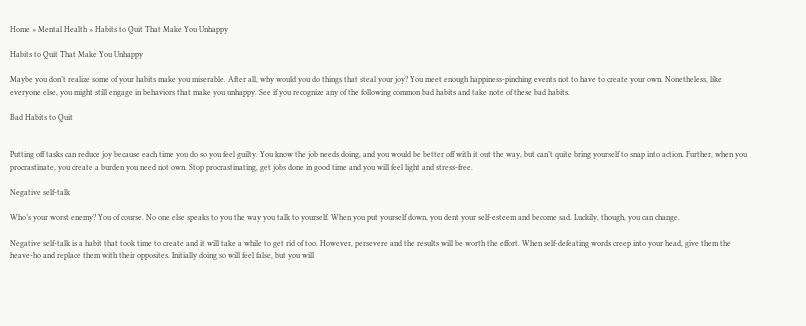Home » Mental Health » Habits to Quit That Make You Unhappy

Habits to Quit That Make You Unhappy

Maybe you don’t realize some of your habits make you miserable. After all, why would you do things that steal your joy? You meet enough happiness-pinching events not to have to create your own. Nonetheless, like everyone else, you might still engage in behaviors that make you unhappy. See if you recognize any of the following common bad habits and take note of these bad habits.

Bad Habits to Quit


Putting off tasks can reduce joy because each time you do so you feel guilty. You know the job needs doing, and you would be better off with it out the way, but can’t quite bring yourself to snap into action. Further, when you procrastinate, you create a burden you need not own. Stop procrastinating, get jobs done in good time and you will feel light and stress-free.

Negative self-talk

Who’s your worst enemy? You of course. No one else speaks to you the way you talk to yourself. When you put yourself down, you dent your self-esteem and become sad. Luckily, though, you can change.

Negative self-talk is a habit that took time to create and it will take a while to get rid of too. However, persevere and the results will be worth the effort. When self-defeating words creep into your head, give them the heave-ho and replace them with their opposites. Initially doing so will feel false, but you will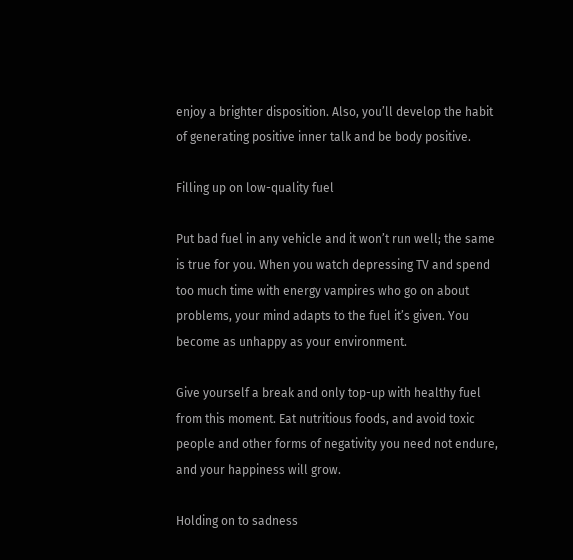enjoy a brighter disposition. Also, you’ll develop the habit of generating positive inner talk and be body positive.

Filling up on low-quality fuel

Put bad fuel in any vehicle and it won’t run well; the same is true for you. When you watch depressing TV and spend too much time with energy vampires who go on about problems, your mind adapts to the fuel it’s given. You become as unhappy as your environment.

Give yourself a break and only top-up with healthy fuel from this moment. Eat nutritious foods, and avoid toxic people and other forms of negativity you need not endure, and your happiness will grow.

Holding on to sadness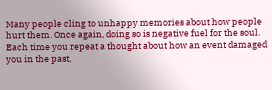Many people cling to unhappy memories about how people hurt them. Once again, doing so is negative fuel for the soul. Each time you repeat a thought about how an event damaged you in the past,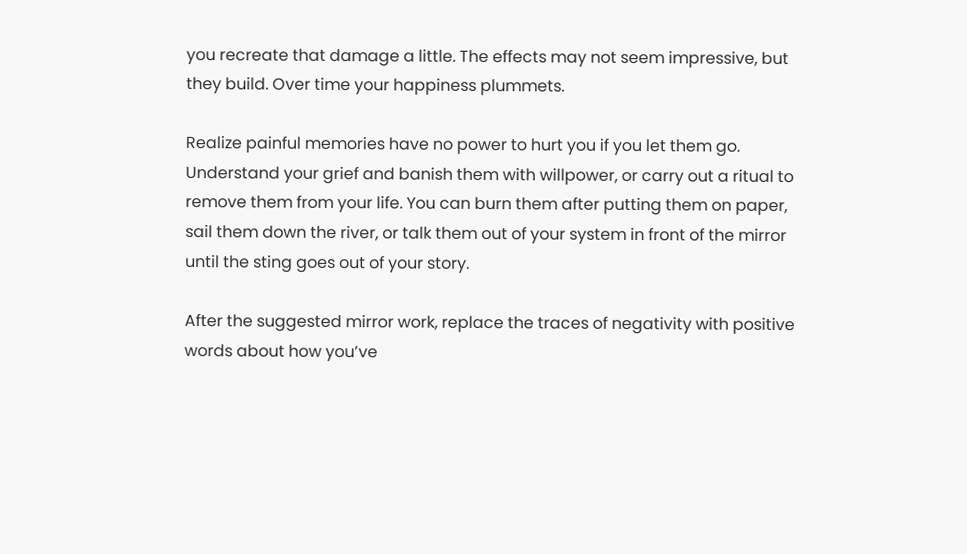you recreate that damage a little. The effects may not seem impressive, but they build. Over time your happiness plummets.

Realize painful memories have no power to hurt you if you let them go. Understand your grief and banish them with willpower, or carry out a ritual to remove them from your life. You can burn them after putting them on paper, sail them down the river, or talk them out of your system in front of the mirror until the sting goes out of your story.

After the suggested mirror work, replace the traces of negativity with positive words about how you’ve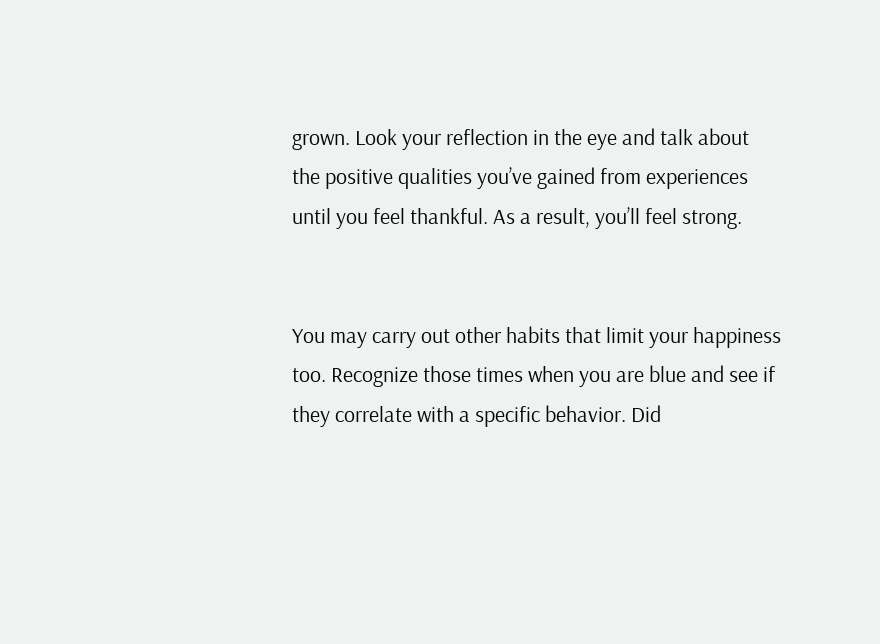grown. Look your reflection in the eye and talk about the positive qualities you’ve gained from experiences until you feel thankful. As a result, you’ll feel strong.


You may carry out other habits that limit your happiness too. Recognize those times when you are blue and see if they correlate with a specific behavior. Did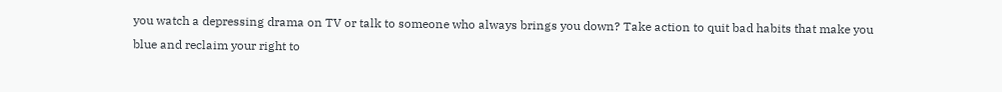you watch a depressing drama on TV or talk to someone who always brings you down? Take action to quit bad habits that make you blue and reclaim your right to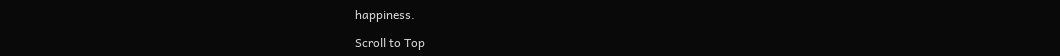happiness.

Scroll to Top